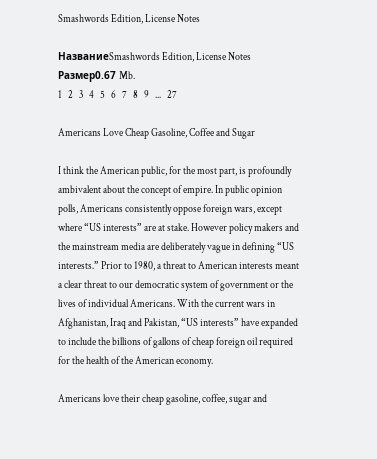Smashwords Edition, License Notes

НазваниеSmashwords Edition, License Notes
Размер0.67 Mb.
1   2   3   4   5   6   7   8   9   ...   27

Americans Love Cheap Gasoline, Coffee and Sugar

I think the American public, for the most part, is profoundly ambivalent about the concept of empire. In public opinion polls, Americans consistently oppose foreign wars, except where “US interests” are at stake. However policy makers and the mainstream media are deliberately vague in defining “US interests.” Prior to 1980, a threat to American interests meant a clear threat to our democratic system of government or the lives of individual Americans. With the current wars in Afghanistan, Iraq and Pakistan, “US interests” have expanded to include the billions of gallons of cheap foreign oil required for the health of the American economy.

Americans love their cheap gasoline, coffee, sugar and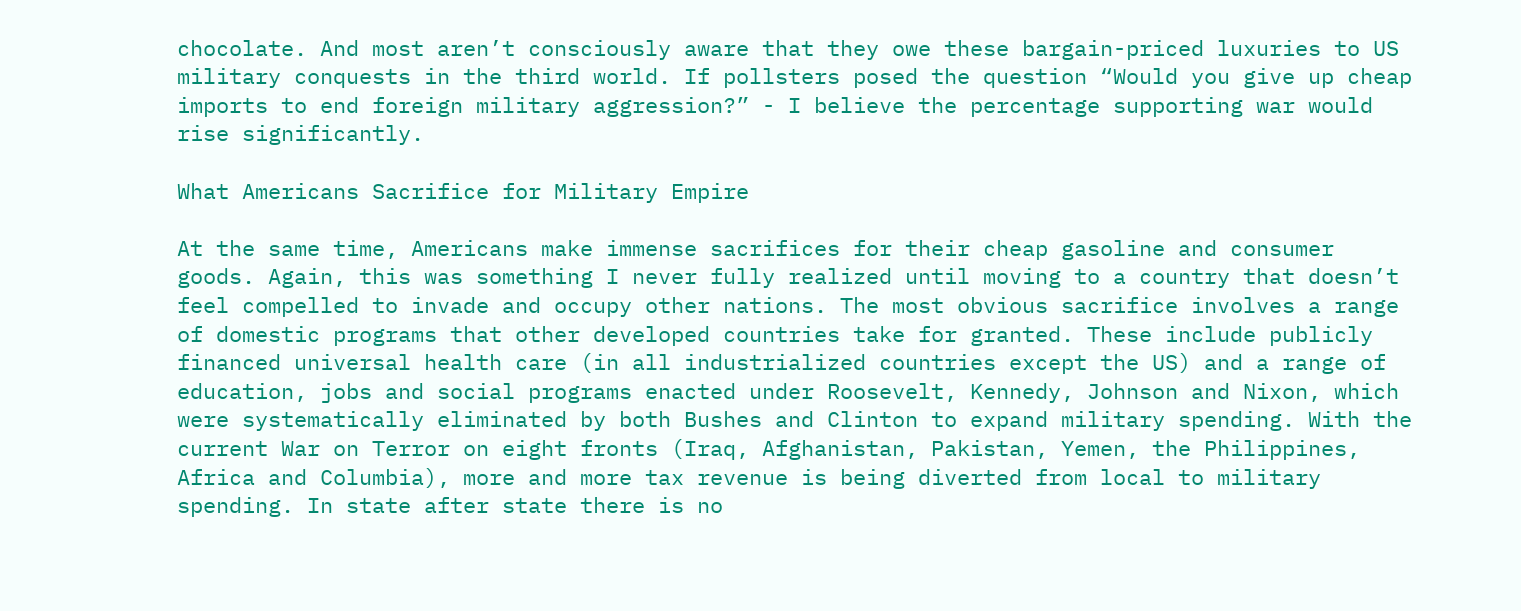chocolate. And most aren’t consciously aware that they owe these bargain-priced luxuries to US military conquests in the third world. If pollsters posed the question “Would you give up cheap imports to end foreign military aggression?” - I believe the percentage supporting war would rise significantly.

What Americans Sacrifice for Military Empire

At the same time, Americans make immense sacrifices for their cheap gasoline and consumer goods. Again, this was something I never fully realized until moving to a country that doesn’t feel compelled to invade and occupy other nations. The most obvious sacrifice involves a range of domestic programs that other developed countries take for granted. These include publicly financed universal health care (in all industrialized countries except the US) and a range of education, jobs and social programs enacted under Roosevelt, Kennedy, Johnson and Nixon, which were systematically eliminated by both Bushes and Clinton to expand military spending. With the current War on Terror on eight fronts (Iraq, Afghanistan, Pakistan, Yemen, the Philippines, Africa and Columbia), more and more tax revenue is being diverted from local to military spending. In state after state there is no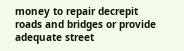money to repair decrepit roads and bridges or provide adequate street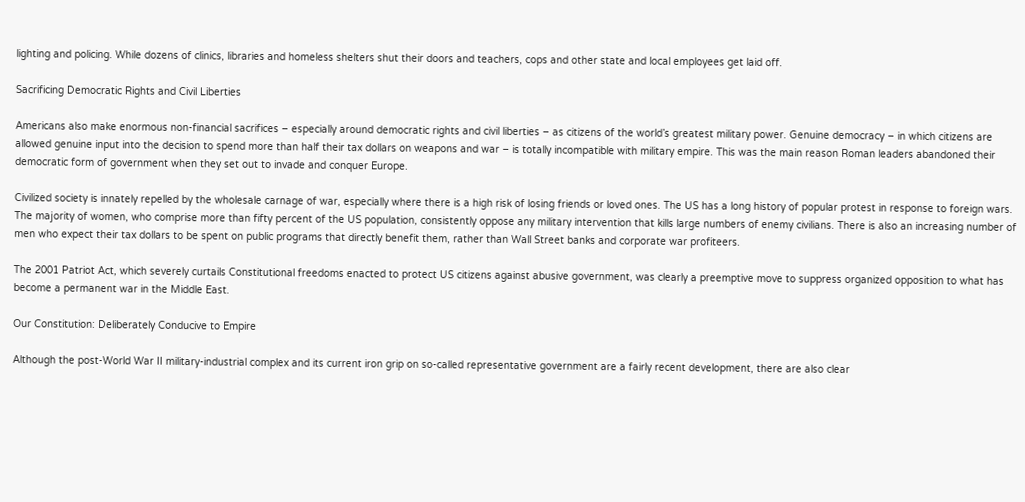lighting and policing. While dozens of clinics, libraries and homeless shelters shut their doors and teachers, cops and other state and local employees get laid off.

Sacrificing Democratic Rights and Civil Liberties

Americans also make enormous non-financial sacrifices – especially around democratic rights and civil liberties – as citizens of the world’s greatest military power. Genuine democracy – in which citizens are allowed genuine input into the decision to spend more than half their tax dollars on weapons and war – is totally incompatible with military empire. This was the main reason Roman leaders abandoned their democratic form of government when they set out to invade and conquer Europe.

Civilized society is innately repelled by the wholesale carnage of war, especially where there is a high risk of losing friends or loved ones. The US has a long history of popular protest in response to foreign wars. The majority of women, who comprise more than fifty percent of the US population, consistently oppose any military intervention that kills large numbers of enemy civilians. There is also an increasing number of men who expect their tax dollars to be spent on public programs that directly benefit them, rather than Wall Street banks and corporate war profiteers.

The 2001 Patriot Act, which severely curtails Constitutional freedoms enacted to protect US citizens against abusive government, was clearly a preemptive move to suppress organized opposition to what has become a permanent war in the Middle East.

Our Constitution: Deliberately Conducive to Empire

Although the post-World War II military-industrial complex and its current iron grip on so-called representative government are a fairly recent development, there are also clear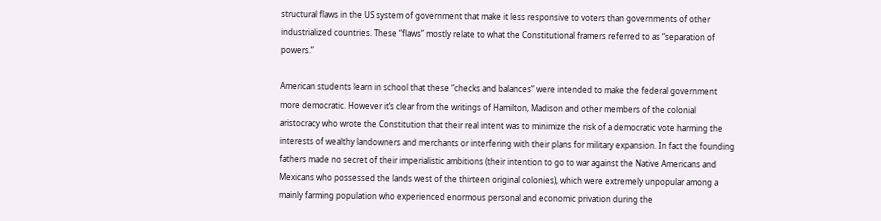structural flaws in the US system of government that make it less responsive to voters than governments of other industrialized countries. These “flaws” mostly relate to what the Constitutional framers referred to as “separation of powers.”

American students learn in school that these “checks and balances” were intended to make the federal government more democratic. However it’s clear from the writings of Hamilton, Madison and other members of the colonial aristocracy who wrote the Constitution that their real intent was to minimize the risk of a democratic vote harming the interests of wealthy landowners and merchants or interfering with their plans for military expansion. In fact the founding fathers made no secret of their imperialistic ambitions (their intention to go to war against the Native Americans and Mexicans who possessed the lands west of the thirteen original colonies), which were extremely unpopular among a mainly farming population who experienced enormous personal and economic privation during the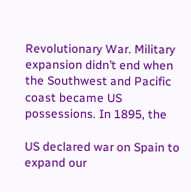Revolutionary War. Military expansion didn’t end when the Southwest and Pacific coast became US possessions. In 1895, the

US declared war on Spain to expand our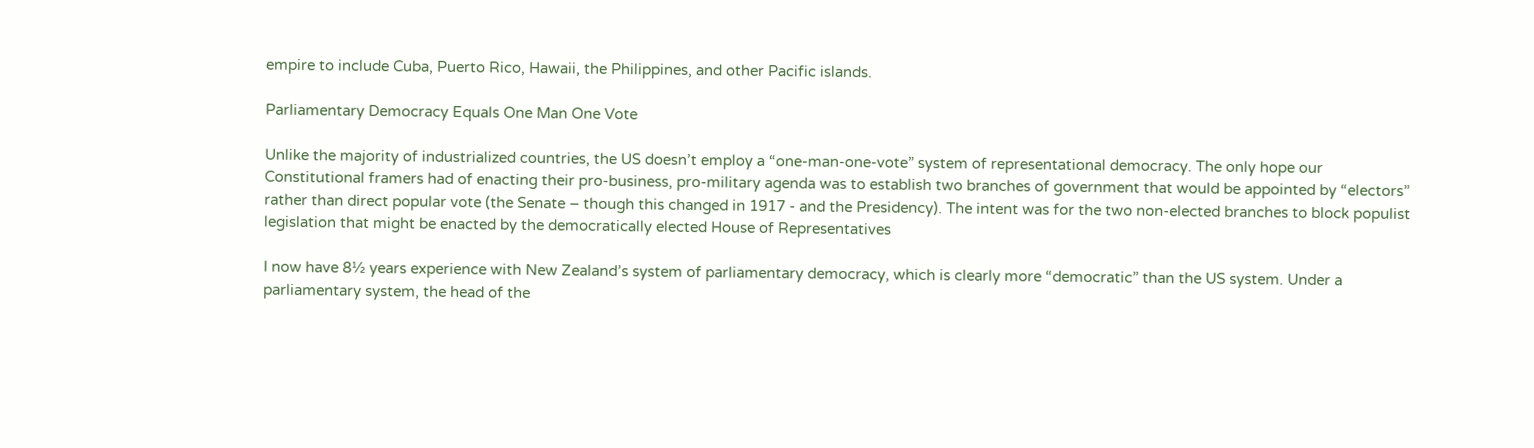empire to include Cuba, Puerto Rico, Hawaii, the Philippines, and other Pacific islands.

Parliamentary Democracy Equals One Man One Vote

Unlike the majority of industrialized countries, the US doesn’t employ a “one-man-one-vote” system of representational democracy. The only hope our Constitutional framers had of enacting their pro-business, pro-military agenda was to establish two branches of government that would be appointed by “electors” rather than direct popular vote (the Senate – though this changed in 1917 - and the Presidency). The intent was for the two non-elected branches to block populist legislation that might be enacted by the democratically elected House of Representatives

I now have 8½ years experience with New Zealand’s system of parliamentary democracy, which is clearly more “democratic” than the US system. Under a parliamentary system, the head of the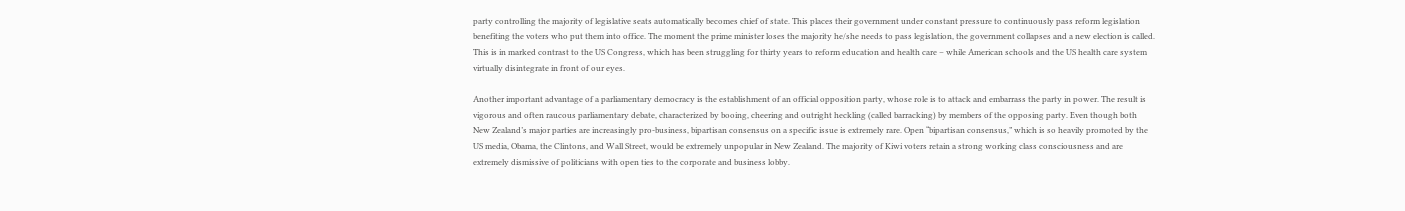party controlling the majority of legislative seats automatically becomes chief of state. This places their government under constant pressure to continuously pass reform legislation benefiting the voters who put them into office. The moment the prime minister loses the majority he/she needs to pass legislation, the government collapses and a new election is called. This is in marked contrast to the US Congress, which has been struggling for thirty years to reform education and health care – while American schools and the US health care system virtually disintegrate in front of our eyes.

Another important advantage of a parliamentary democracy is the establishment of an official opposition party, whose role is to attack and embarrass the party in power. The result is vigorous and often raucous parliamentary debate, characterized by booing, cheering and outright heckling (called barracking) by members of the opposing party. Even though both New Zealand’s major parties are increasingly pro-business, bipartisan consensus on a specific issue is extremely rare. Open “bipartisan consensus,” which is so heavily promoted by the US media, Obama, the Clintons, and Wall Street, would be extremely unpopular in New Zealand. The majority of Kiwi voters retain a strong working class consciousness and are extremely dismissive of politicians with open ties to the corporate and business lobby.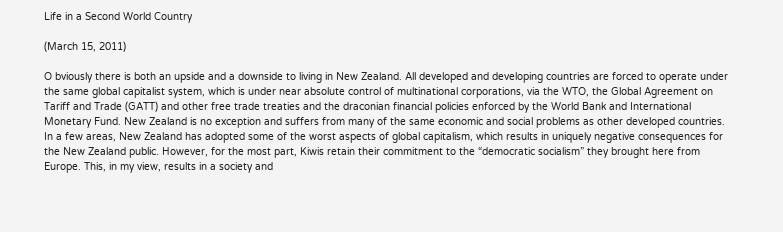Life in a Second World Country

(March 15, 2011)

O bviously there is both an upside and a downside to living in New Zealand. All developed and developing countries are forced to operate under the same global capitalist system, which is under near absolute control of multinational corporations, via the WTO, the Global Agreement on Tariff and Trade (GATT) and other free trade treaties and the draconian financial policies enforced by the World Bank and International Monetary Fund. New Zealand is no exception and suffers from many of the same economic and social problems as other developed countries. In a few areas, New Zealand has adopted some of the worst aspects of global capitalism, which results in uniquely negative consequences for the New Zealand public. However, for the most part, Kiwis retain their commitment to the “democratic socialism” they brought here from Europe. This, in my view, results in a society and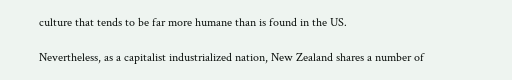culture that tends to be far more humane than is found in the US.

Nevertheless, as a capitalist industrialized nation, New Zealand shares a number of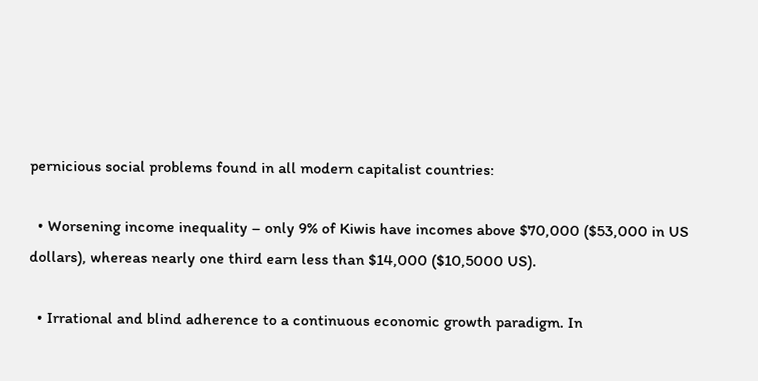pernicious social problems found in all modern capitalist countries:

  • Worsening income inequality – only 9% of Kiwis have incomes above $70,000 ($53,000 in US dollars), whereas nearly one third earn less than $14,000 ($10,5000 US).

  • Irrational and blind adherence to a continuous economic growth paradigm. In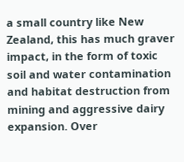a small country like New Zealand, this has much graver impact, in the form of toxic soil and water contamination and habitat destruction from mining and aggressive dairy expansion. Over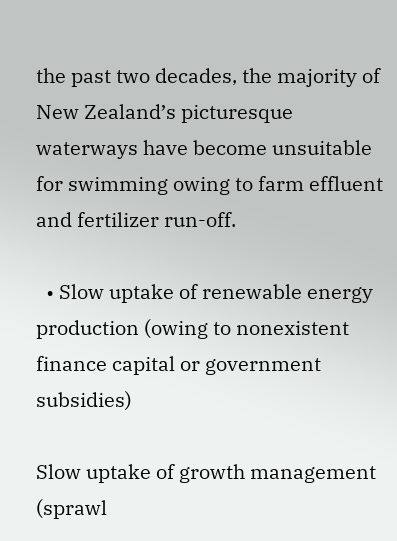the past two decades, the majority of New Zealand’s picturesque waterways have become unsuitable for swimming owing to farm effluent and fertilizer run-off.

  • Slow uptake of renewable energy production (owing to nonexistent finance capital or government subsidies)

Slow uptake of growth management (sprawl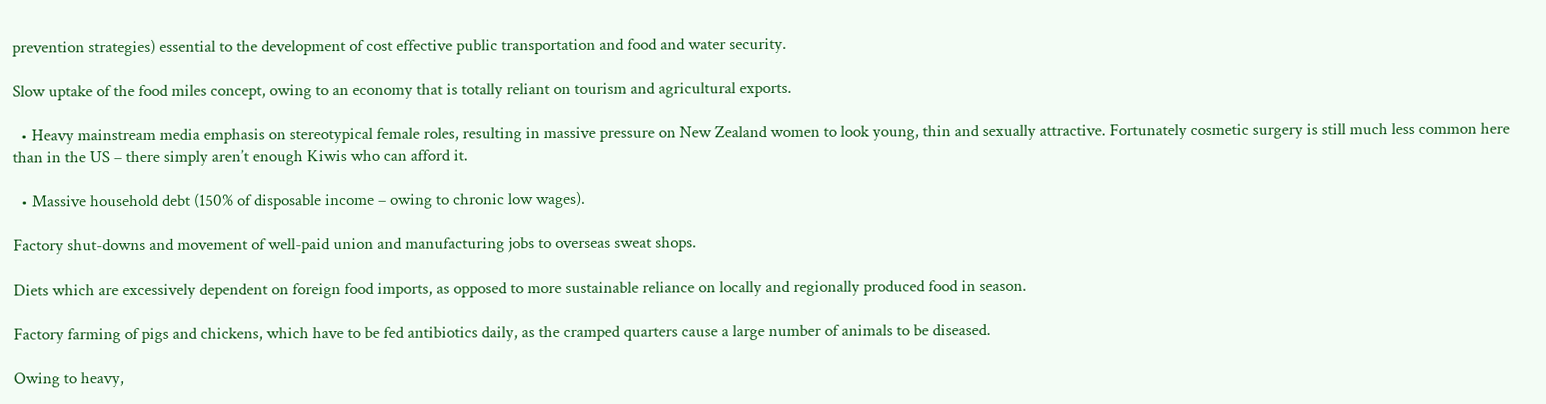prevention strategies) essential to the development of cost effective public transportation and food and water security.

Slow uptake of the food miles concept, owing to an economy that is totally reliant on tourism and agricultural exports.

  • Heavy mainstream media emphasis on stereotypical female roles, resulting in massive pressure on New Zealand women to look young, thin and sexually attractive. Fortunately cosmetic surgery is still much less common here than in the US – there simply aren’t enough Kiwis who can afford it.

  • Massive household debt (150% of disposable income – owing to chronic low wages).

Factory shut-downs and movement of well-paid union and manufacturing jobs to overseas sweat shops.

Diets which are excessively dependent on foreign food imports, as opposed to more sustainable reliance on locally and regionally produced food in season.

Factory farming of pigs and chickens, which have to be fed antibiotics daily, as the cramped quarters cause a large number of animals to be diseased.

Owing to heavy,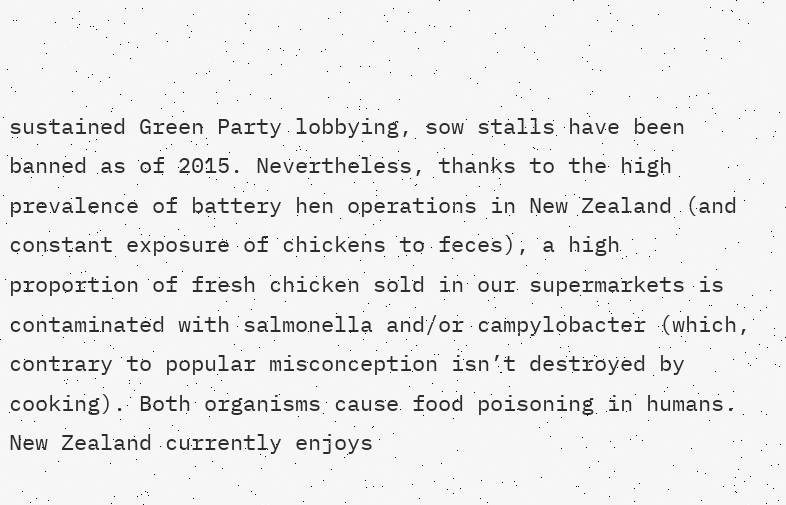sustained Green Party lobbying, sow stalls have been banned as of 2015. Nevertheless, thanks to the high prevalence of battery hen operations in New Zealand (and constant exposure of chickens to feces), a high proportion of fresh chicken sold in our supermarkets is contaminated with salmonella and/or campylobacter (which, contrary to popular misconception isn’t destroyed by cooking). Both organisms cause food poisoning in humans. New Zealand currently enjoys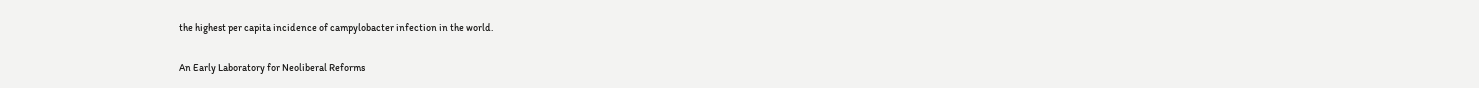the highest per capita incidence of campylobacter infection in the world.

An Early Laboratory for Neoliberal Reforms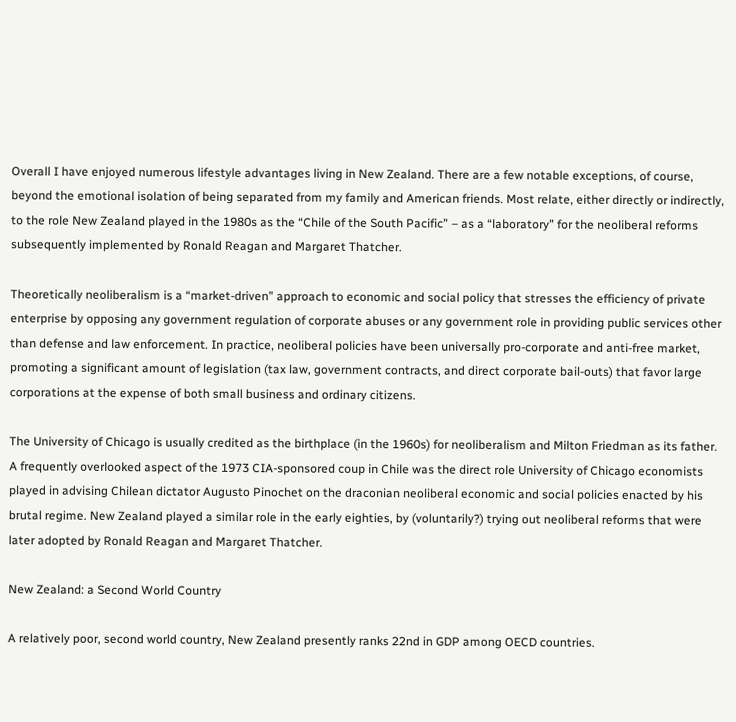Overall I have enjoyed numerous lifestyle advantages living in New Zealand. There are a few notable exceptions, of course, beyond the emotional isolation of being separated from my family and American friends. Most relate, either directly or indirectly, to the role New Zealand played in the 1980s as the “Chile of the South Pacific” – as a “laboratory” for the neoliberal reforms subsequently implemented by Ronald Reagan and Margaret Thatcher.

Theoretically neoliberalism is a “market-driven” approach to economic and social policy that stresses the efficiency of private enterprise by opposing any government regulation of corporate abuses or any government role in providing public services other than defense and law enforcement. In practice, neoliberal policies have been universally pro-corporate and anti-free market, promoting a significant amount of legislation (tax law, government contracts, and direct corporate bail-outs) that favor large corporations at the expense of both small business and ordinary citizens.

The University of Chicago is usually credited as the birthplace (in the 1960s) for neoliberalism and Milton Friedman as its father. A frequently overlooked aspect of the 1973 CIA-sponsored coup in Chile was the direct role University of Chicago economists played in advising Chilean dictator Augusto Pinochet on the draconian neoliberal economic and social policies enacted by his brutal regime. New Zealand played a similar role in the early eighties, by (voluntarily?) trying out neoliberal reforms that were later adopted by Ronald Reagan and Margaret Thatcher.

New Zealand: a Second World Country

A relatively poor, second world country, New Zealand presently ranks 22nd in GDP among OECD countries.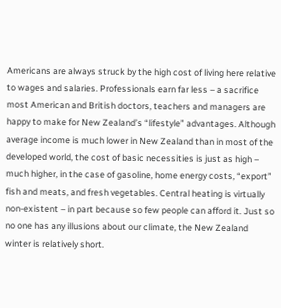Americans are always struck by the high cost of living here relative to wages and salaries. Professionals earn far less – a sacrifice most American and British doctors, teachers and managers are happy to make for New Zealand’s “lifestyle” advantages. Although average income is much lower in New Zealand than in most of the developed world, the cost of basic necessities is just as high – much higher, in the case of gasoline, home energy costs, “export” fish and meats, and fresh vegetables. Central heating is virtually non-existent – in part because so few people can afford it. Just so no one has any illusions about our climate, the New Zealand winter is relatively short.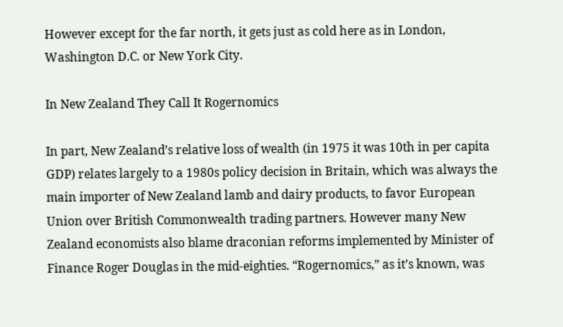However except for the far north, it gets just as cold here as in London, Washington D.C. or New York City.

In New Zealand They Call It Rogernomics

In part, New Zealand’s relative loss of wealth (in 1975 it was 10th in per capita GDP) relates largely to a 1980s policy decision in Britain, which was always the main importer of New Zealand lamb and dairy products, to favor European Union over British Commonwealth trading partners. However many New Zealand economists also blame draconian reforms implemented by Minister of Finance Roger Douglas in the mid-eighties. “Rogernomics,” as it’s known, was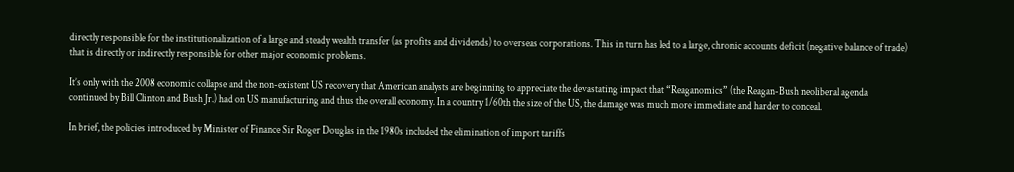directly responsible for the institutionalization of a large and steady wealth transfer (as profits and dividends) to overseas corporations. This in turn has led to a large, chronic accounts deficit (negative balance of trade) that is directly or indirectly responsible for other major economic problems.

It’s only with the 2008 economic collapse and the non-existent US recovery that American analysts are beginning to appreciate the devastating impact that “Reaganomics” (the Reagan-Bush neoliberal agenda continued by Bill Clinton and Bush Jr.) had on US manufacturing and thus the overall economy. In a country 1/60th the size of the US, the damage was much more immediate and harder to conceal.

In brief, the policies introduced by Minister of Finance Sir Roger Douglas in the 1980s included the elimination of import tariffs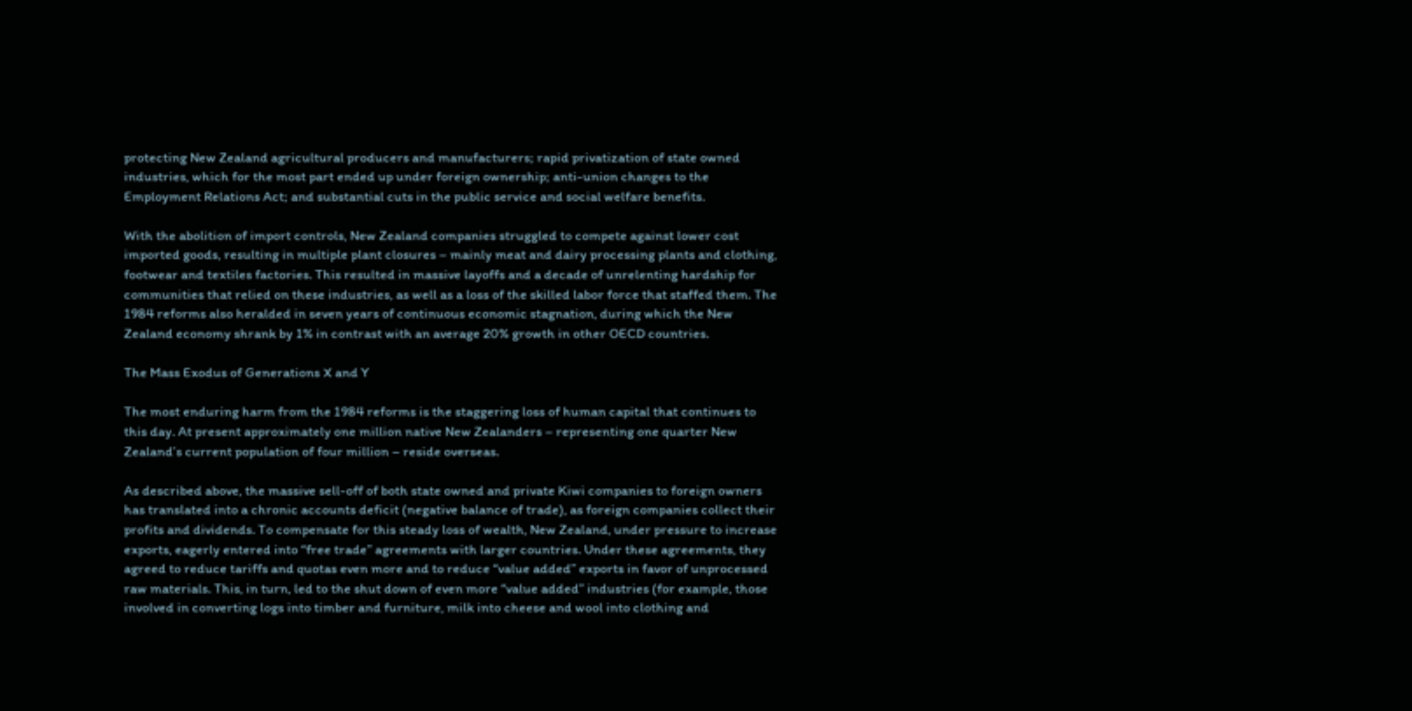protecting New Zealand agricultural producers and manufacturers; rapid privatization of state owned industries, which for the most part ended up under foreign ownership; anti-union changes to the Employment Relations Act; and substantial cuts in the public service and social welfare benefits.

With the abolition of import controls, New Zealand companies struggled to compete against lower cost imported goods, resulting in multiple plant closures – mainly meat and dairy processing plants and clothing, footwear and textiles factories. This resulted in massive layoffs and a decade of unrelenting hardship for communities that relied on these industries, as well as a loss of the skilled labor force that staffed them. The 1984 reforms also heralded in seven years of continuous economic stagnation, during which the New Zealand economy shrank by 1% in contrast with an average 20% growth in other OECD countries.

The Mass Exodus of Generations X and Y

The most enduring harm from the 1984 reforms is the staggering loss of human capital that continues to this day. At present approximately one million native New Zealanders – representing one quarter New Zealand’s current population of four million – reside overseas.

As described above, the massive sell-off of both state owned and private Kiwi companies to foreign owners has translated into a chronic accounts deficit (negative balance of trade), as foreign companies collect their profits and dividends. To compensate for this steady loss of wealth, New Zealand, under pressure to increase exports, eagerly entered into “free trade” agreements with larger countries. Under these agreements, they agreed to reduce tariffs and quotas even more and to reduce “value added” exports in favor of unprocessed raw materials. This, in turn, led to the shut down of even more “value added” industries (for example, those involved in converting logs into timber and furniture, milk into cheese and wool into clothing and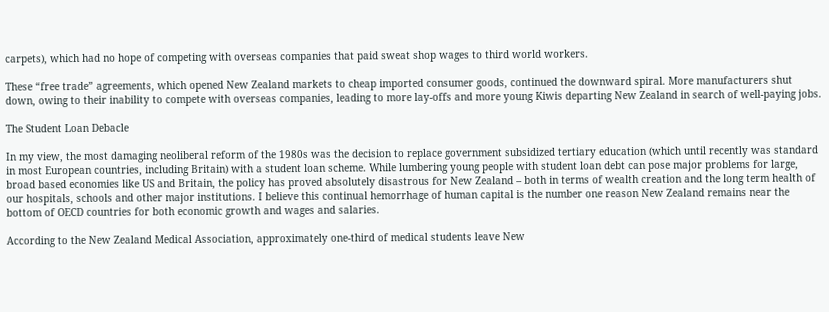carpets), which had no hope of competing with overseas companies that paid sweat shop wages to third world workers.

These “free trade” agreements, which opened New Zealand markets to cheap imported consumer goods, continued the downward spiral. More manufacturers shut down, owing to their inability to compete with overseas companies, leading to more lay-offs and more young Kiwis departing New Zealand in search of well-paying jobs.

The Student Loan Debacle

In my view, the most damaging neoliberal reform of the 1980s was the decision to replace government subsidized tertiary education (which until recently was standard in most European countries, including Britain) with a student loan scheme. While lumbering young people with student loan debt can pose major problems for large, broad based economies like US and Britain, the policy has proved absolutely disastrous for New Zealand – both in terms of wealth creation and the long term health of our hospitals, schools and other major institutions. I believe this continual hemorrhage of human capital is the number one reason New Zealand remains near the bottom of OECD countries for both economic growth and wages and salaries.

According to the New Zealand Medical Association, approximately one-third of medical students leave New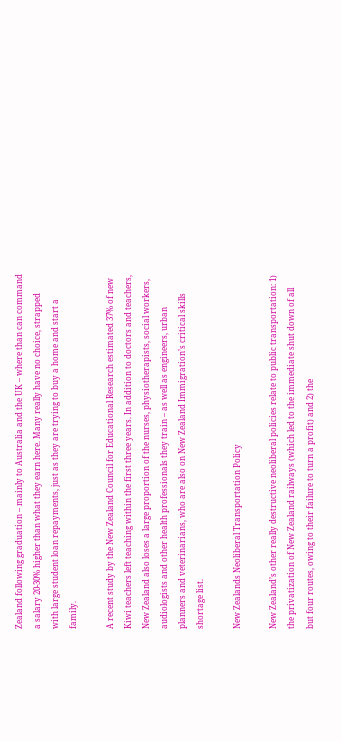Zealand following graduation – mainly to Australia and the UK – where than can command a salary 20-30% higher than what they earn here. Many really have no choice, strapped with large student loan repayments, just as they are trying to buy a home and start a family.

A recent study by the New Zealand Council for Educational Research estimated 37% of new Kiwi teachers left teaching within the first three years. In addition to doctors and teachers, New Zealand also loses a large proportion of the nurses, physiotherapists, social workers, audiologists and other health professionals they train – as well as engineers, urban planners and veterinarians, who are also on New Zealand Immigration’s critical skills shortage list.

New Zealands Neoliberal Transportation Policy

New Zealand’s other really destructive neoliberal policies relate to public transportation: 1) the privatization of New Zealand railways (which led to the immediate shut down of all but four routes, owing to their failure to turn a profit) and 2) the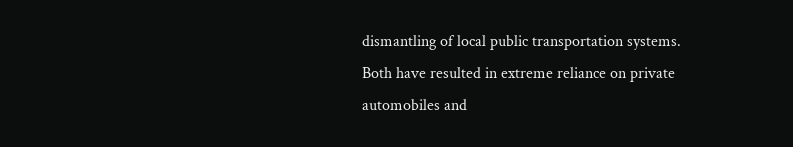dismantling of local public transportation systems. Both have resulted in extreme reliance on private automobiles and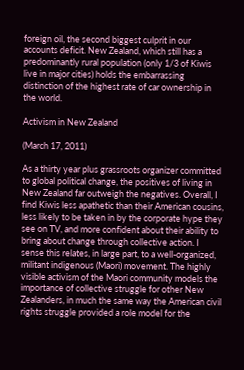foreign oil, the second biggest culprit in our accounts deficit. New Zealand, which still has a predominantly rural population (only 1/3 of Kiwis live in major cities) holds the embarrassing distinction of the highest rate of car ownership in the world.

Activism in New Zealand

(March 17, 2011)

As a thirty year plus grassroots organizer committed to global political change, the positives of living in New Zealand far outweigh the negatives. Overall, I find Kiwis less apathetic than their American cousins, less likely to be taken in by the corporate hype they see on TV, and more confident about their ability to bring about change through collective action. I sense this relates, in large part, to a well-organized, militant indigenous (Maori) movement. The highly visible activism of the Maori community models the importance of collective struggle for other New Zealanders, in much the same way the American civil rights struggle provided a role model for the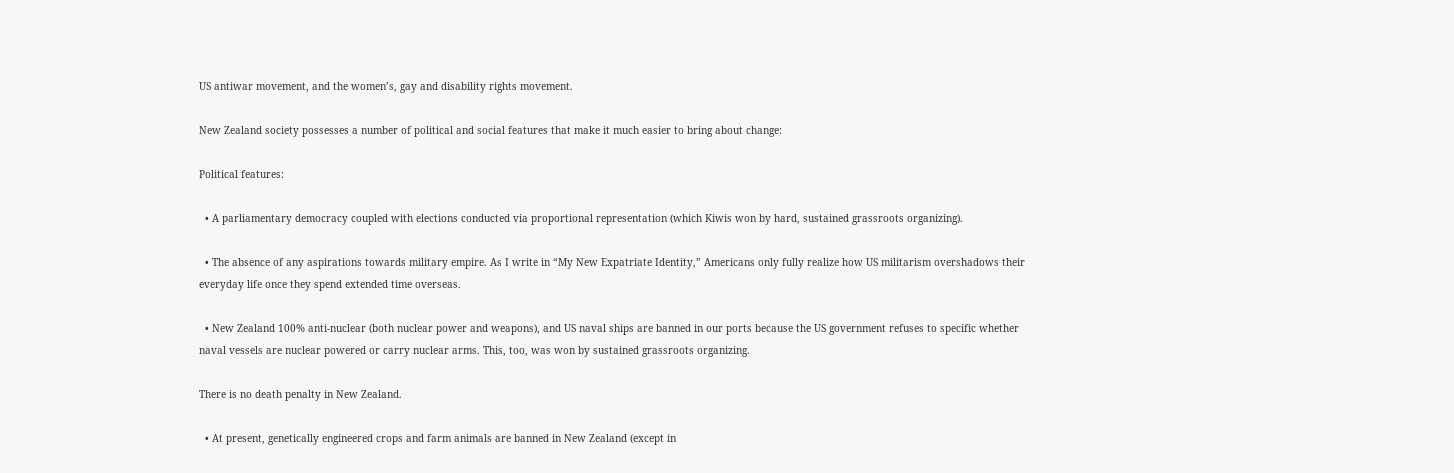US antiwar movement, and the women’s, gay and disability rights movement.

New Zealand society possesses a number of political and social features that make it much easier to bring about change:

Political features:

  • A parliamentary democracy coupled with elections conducted via proportional representation (which Kiwis won by hard, sustained grassroots organizing).

  • The absence of any aspirations towards military empire. As I write in “My New Expatriate Identity,” Americans only fully realize how US militarism overshadows their everyday life once they spend extended time overseas.

  • New Zealand 100% anti-nuclear (both nuclear power and weapons), and US naval ships are banned in our ports because the US government refuses to specific whether naval vessels are nuclear powered or carry nuclear arms. This, too, was won by sustained grassroots organizing.

There is no death penalty in New Zealand.

  • At present, genetically engineered crops and farm animals are banned in New Zealand (except in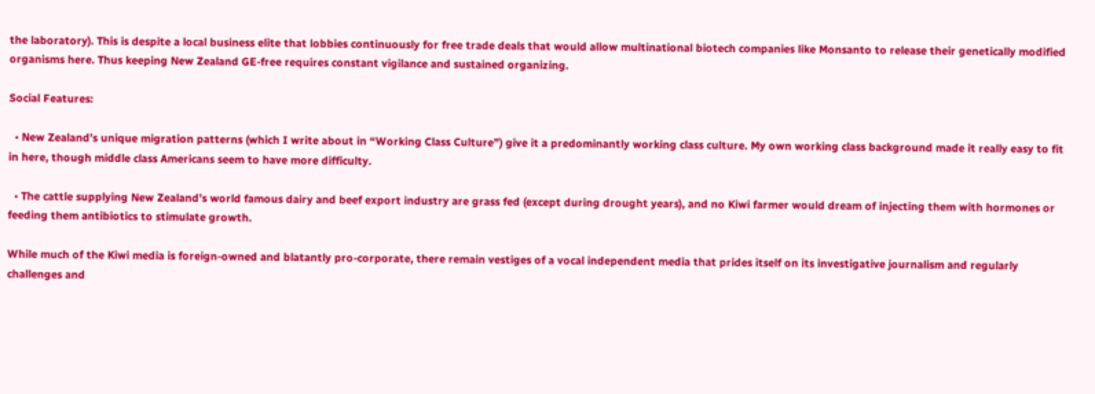the laboratory). This is despite a local business elite that lobbies continuously for free trade deals that would allow multinational biotech companies like Monsanto to release their genetically modified organisms here. Thus keeping New Zealand GE-free requires constant vigilance and sustained organizing.

Social Features:

  • New Zealand’s unique migration patterns (which I write about in “Working Class Culture”) give it a predominantly working class culture. My own working class background made it really easy to fit in here, though middle class Americans seem to have more difficulty.

  • The cattle supplying New Zealand’s world famous dairy and beef export industry are grass fed (except during drought years), and no Kiwi farmer would dream of injecting them with hormones or feeding them antibiotics to stimulate growth.

While much of the Kiwi media is foreign-owned and blatantly pro-corporate, there remain vestiges of a vocal independent media that prides itself on its investigative journalism and regularly challenges and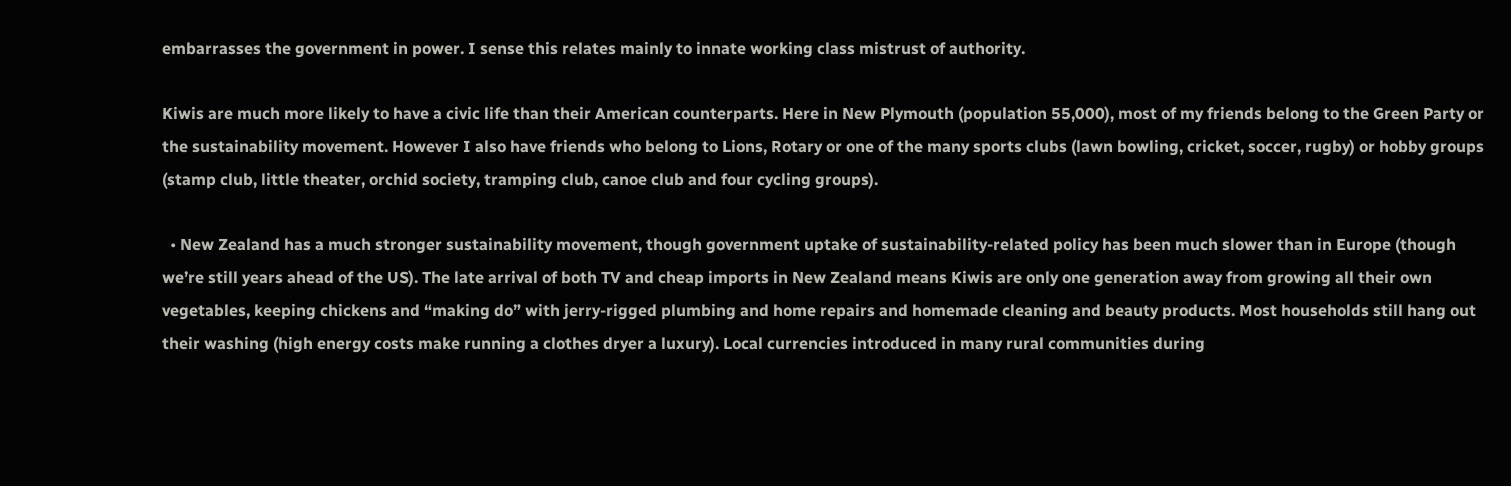embarrasses the government in power. I sense this relates mainly to innate working class mistrust of authority.

Kiwis are much more likely to have a civic life than their American counterparts. Here in New Plymouth (population 55,000), most of my friends belong to the Green Party or the sustainability movement. However I also have friends who belong to Lions, Rotary or one of the many sports clubs (lawn bowling, cricket, soccer, rugby) or hobby groups (stamp club, little theater, orchid society, tramping club, canoe club and four cycling groups).

  • New Zealand has a much stronger sustainability movement, though government uptake of sustainability-related policy has been much slower than in Europe (though we’re still years ahead of the US). The late arrival of both TV and cheap imports in New Zealand means Kiwis are only one generation away from growing all their own vegetables, keeping chickens and “making do” with jerry-rigged plumbing and home repairs and homemade cleaning and beauty products. Most households still hang out their washing (high energy costs make running a clothes dryer a luxury). Local currencies introduced in many rural communities during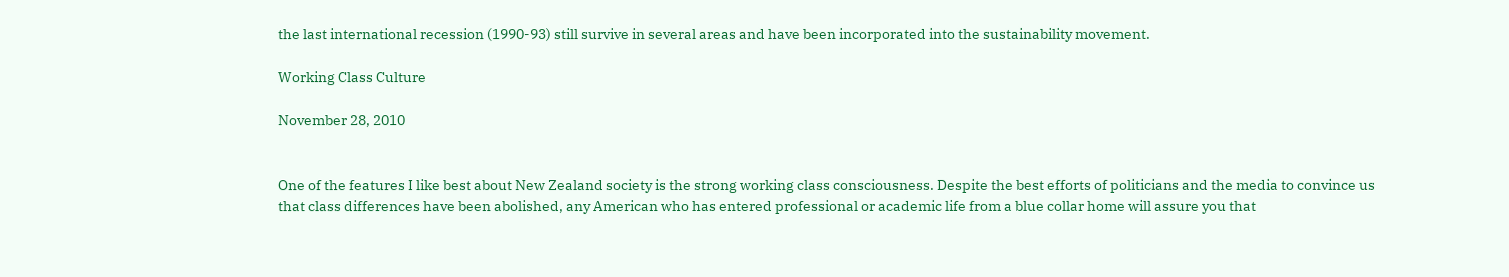the last international recession (1990-93) still survive in several areas and have been incorporated into the sustainability movement.

Working Class Culture

November 28, 2010


One of the features I like best about New Zealand society is the strong working class consciousness. Despite the best efforts of politicians and the media to convince us that class differences have been abolished, any American who has entered professional or academic life from a blue collar home will assure you that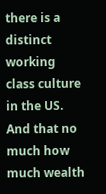there is a distinct working class culture in the US. And that no much how much wealth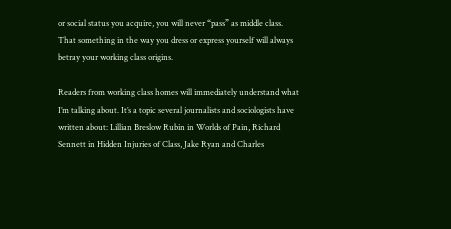or social status you acquire, you will never “pass” as middle class. That something in the way you dress or express yourself will always betray your working class origins.

Readers from working class homes will immediately understand what I’m talking about. It’s a topic several journalists and sociologists have written about: Lillian Breslow Rubin in Worlds of Pain, Richard Sennett in Hidden Injuries of Class, Jake Ryan and Charles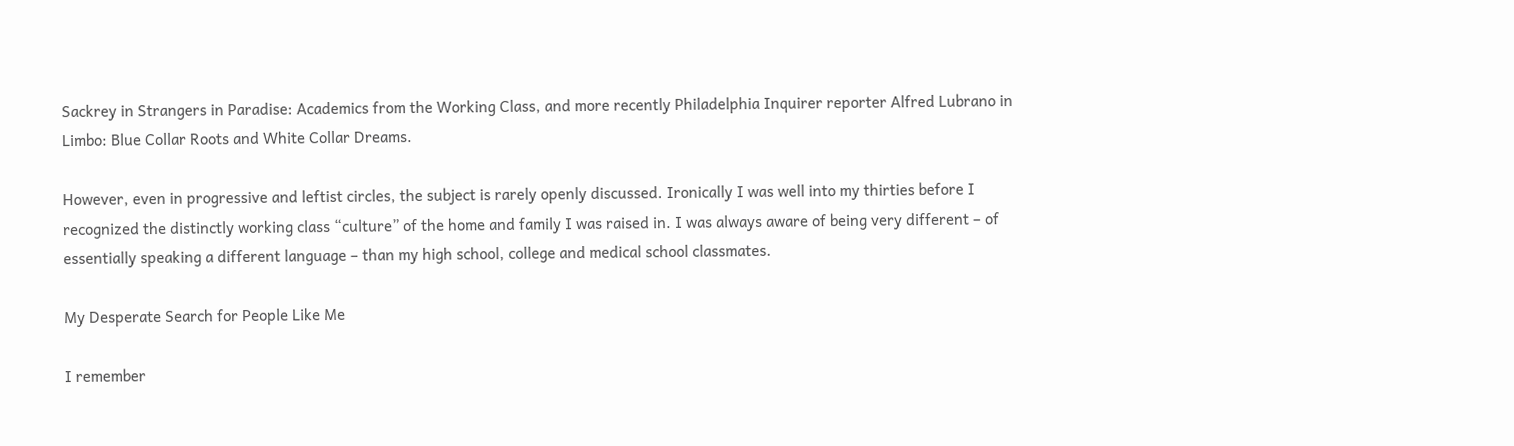Sackrey in Strangers in Paradise: Academics from the Working Class, and more recently Philadelphia Inquirer reporter Alfred Lubrano in Limbo: Blue Collar Roots and White Collar Dreams.

However, even in progressive and leftist circles, the subject is rarely openly discussed. Ironically I was well into my thirties before I recognized the distinctly working class “culture” of the home and family I was raised in. I was always aware of being very different – of essentially speaking a different language – than my high school, college and medical school classmates.

My Desperate Search for People Like Me

I remember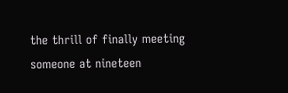the thrill of finally meeting someone at nineteen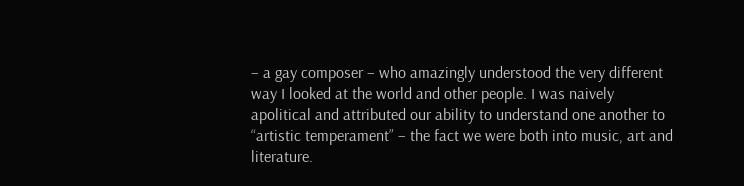– a gay composer – who amazingly understood the very different way I looked at the world and other people. I was naively apolitical and attributed our ability to understand one another to “artistic temperament” – the fact we were both into music, art and literature.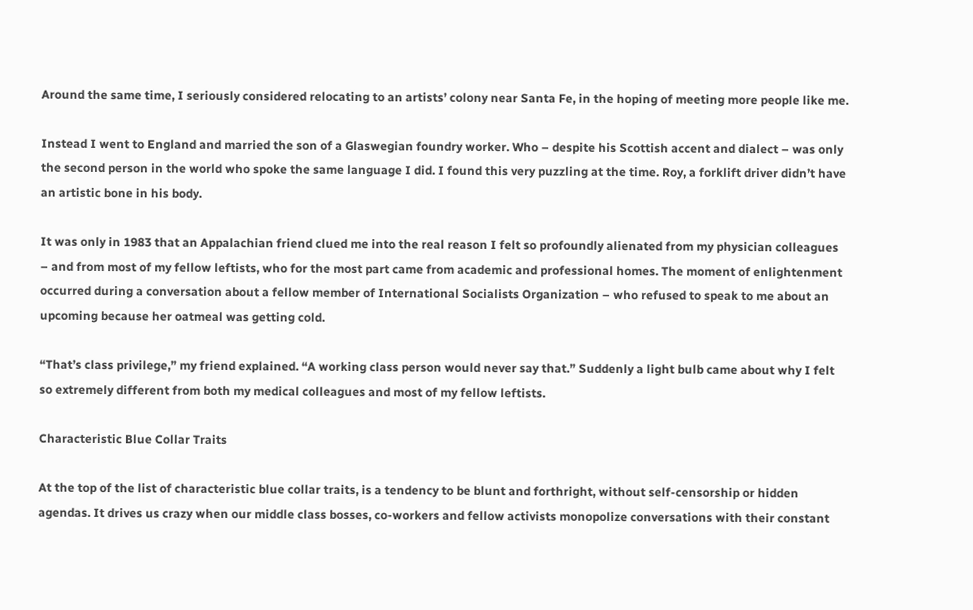Around the same time, I seriously considered relocating to an artists’ colony near Santa Fe, in the hoping of meeting more people like me.

Instead I went to England and married the son of a Glaswegian foundry worker. Who – despite his Scottish accent and dialect – was only the second person in the world who spoke the same language I did. I found this very puzzling at the time. Roy, a forklift driver didn’t have an artistic bone in his body.

It was only in 1983 that an Appalachian friend clued me into the real reason I felt so profoundly alienated from my physician colleagues – and from most of my fellow leftists, who for the most part came from academic and professional homes. The moment of enlightenment occurred during a conversation about a fellow member of International Socialists Organization – who refused to speak to me about an upcoming because her oatmeal was getting cold.

“That’s class privilege,” my friend explained. “A working class person would never say that.” Suddenly a light bulb came about why I felt so extremely different from both my medical colleagues and most of my fellow leftists.

Characteristic Blue Collar Traits

At the top of the list of characteristic blue collar traits, is a tendency to be blunt and forthright, without self-censorship or hidden agendas. It drives us crazy when our middle class bosses, co-workers and fellow activists monopolize conversations with their constant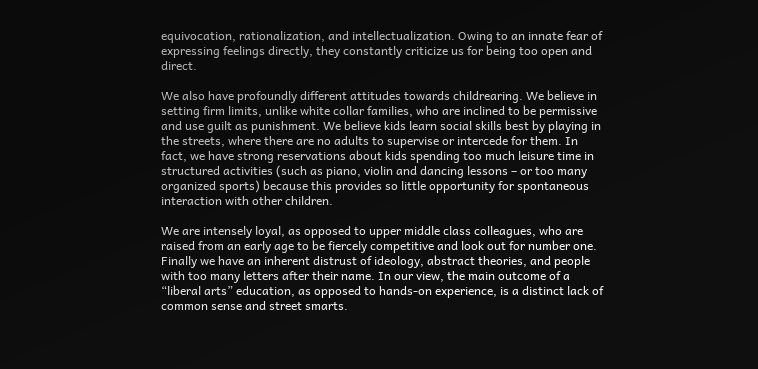equivocation, rationalization, and intellectualization. Owing to an innate fear of expressing feelings directly, they constantly criticize us for being too open and direct.

We also have profoundly different attitudes towards childrearing. We believe in setting firm limits, unlike white collar families, who are inclined to be permissive and use guilt as punishment. We believe kids learn social skills best by playing in the streets, where there are no adults to supervise or intercede for them. In fact, we have strong reservations about kids spending too much leisure time in structured activities (such as piano, violin and dancing lessons – or too many organized sports) because this provides so little opportunity for spontaneous interaction with other children.

We are intensely loyal, as opposed to upper middle class colleagues, who are raised from an early age to be fiercely competitive and look out for number one. Finally we have an inherent distrust of ideology, abstract theories, and people with too many letters after their name. In our view, the main outcome of a “liberal arts” education, as opposed to hands-on experience, is a distinct lack of common sense and street smarts.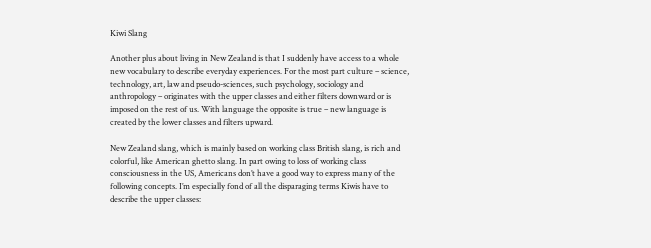Kiwi Slang

Another plus about living in New Zealand is that I suddenly have access to a whole new vocabulary to describe everyday experiences. For the most part culture – science, technology, art, law and pseudo-sciences, such psychology, sociology and anthropology – originates with the upper classes and either filters downward or is imposed on the rest of us. With language the opposite is true – new language is created by the lower classes and filters upward.

New Zealand slang, which is mainly based on working class British slang, is rich and colorful, like American ghetto slang. In part owing to loss of working class consciousness in the US, Americans don’t have a good way to express many of the following concepts. I’m especially fond of all the disparaging terms Kiwis have to describe the upper classes: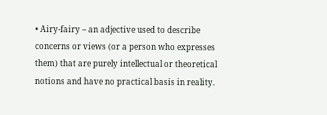• Airy-fairy – an adjective used to describe concerns or views (or a person who expresses them) that are purely intellectual or theoretical notions and have no practical basis in reality.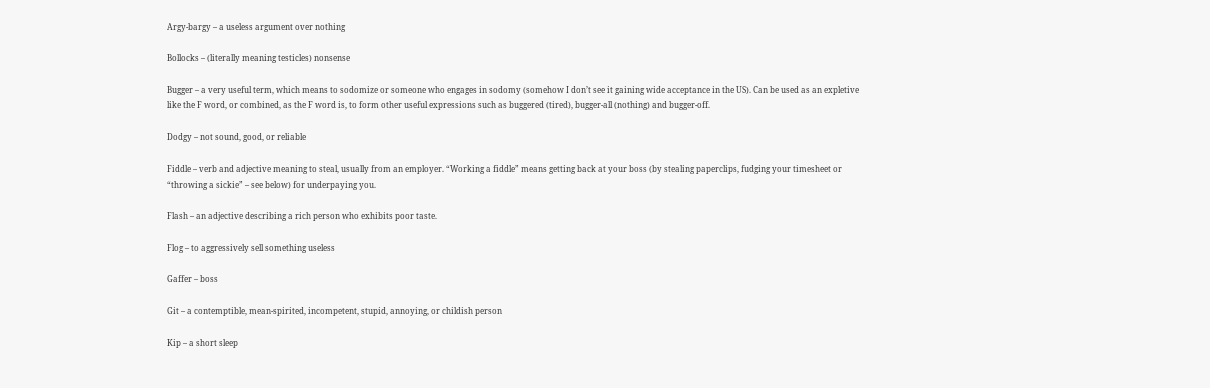Argy-bargy – a useless argument over nothing

Bollocks – (literally meaning testicles) nonsense

Bugger – a very useful term, which means to sodomize or someone who engages in sodomy (somehow I don’t see it gaining wide acceptance in the US). Can be used as an expletive like the F word, or combined, as the F word is, to form other useful expressions such as buggered (tired), bugger-all (nothing) and bugger-off.

Dodgy – not sound, good, or reliable

Fiddle – verb and adjective meaning to steal, usually from an employer. “Working a fiddle” means getting back at your boss (by stealing paperclips, fudging your timesheet or “throwing a sickie” – see below) for underpaying you.

Flash – an adjective describing a rich person who exhibits poor taste.

Flog – to aggressively sell something useless

Gaffer – boss

Git – a contemptible, mean-spirited, incompetent, stupid, annoying, or childish person

Kip – a short sleep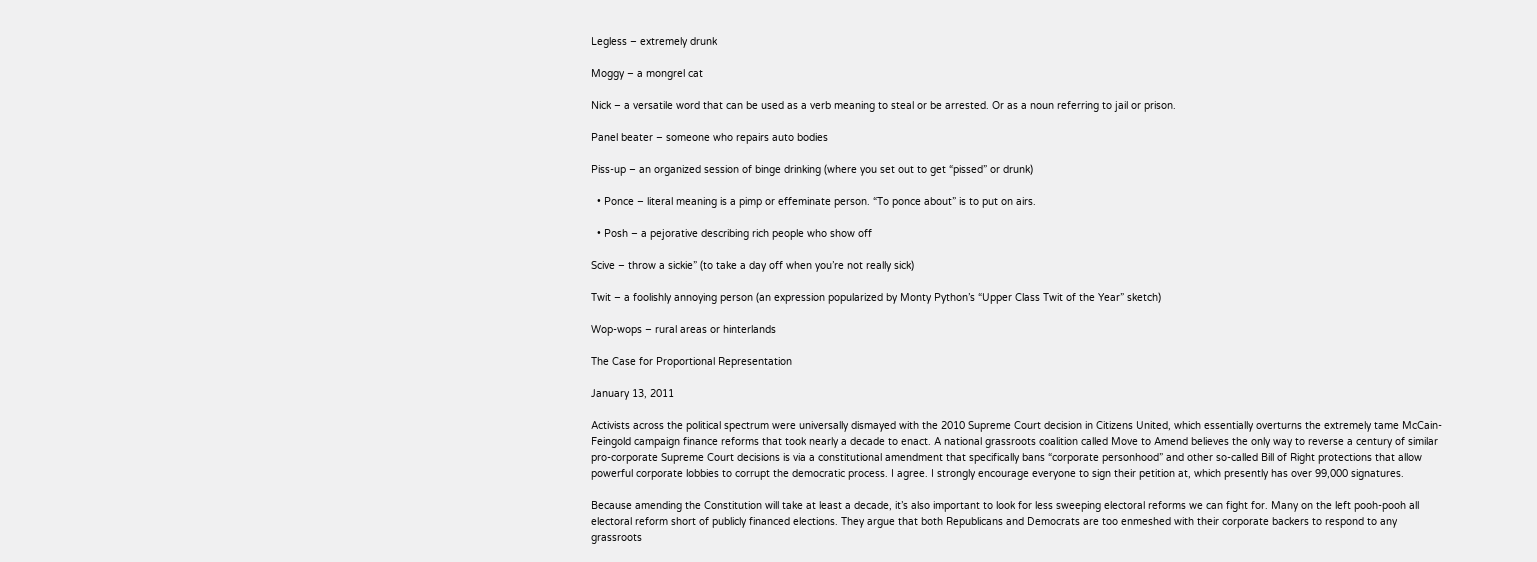Legless – extremely drunk

Moggy – a mongrel cat

Nick – a versatile word that can be used as a verb meaning to steal or be arrested. Or as a noun referring to jail or prison.

Panel beater – someone who repairs auto bodies

Piss-up – an organized session of binge drinking (where you set out to get “pissed” or drunk)

  • Ponce – literal meaning is a pimp or effeminate person. “To ponce about” is to put on airs.

  • Posh – a pejorative describing rich people who show off

Scive – throw a sickie” (to take a day off when you’re not really sick)

Twit – a foolishly annoying person (an expression popularized by Monty Python’s “Upper Class Twit of the Year” sketch)

Wop-wops – rural areas or hinterlands

The Case for Proportional Representation

January 13, 2011

Activists across the political spectrum were universally dismayed with the 2010 Supreme Court decision in Citizens United, which essentially overturns the extremely tame McCain-Feingold campaign finance reforms that took nearly a decade to enact. A national grassroots coalition called Move to Amend believes the only way to reverse a century of similar pro-corporate Supreme Court decisions is via a constitutional amendment that specifically bans “corporate personhood” and other so-called Bill of Right protections that allow powerful corporate lobbies to corrupt the democratic process. I agree. I strongly encourage everyone to sign their petition at, which presently has over 99,000 signatures.

Because amending the Constitution will take at least a decade, it’s also important to look for less sweeping electoral reforms we can fight for. Many on the left pooh-pooh all electoral reform short of publicly financed elections. They argue that both Republicans and Democrats are too enmeshed with their corporate backers to respond to any grassroots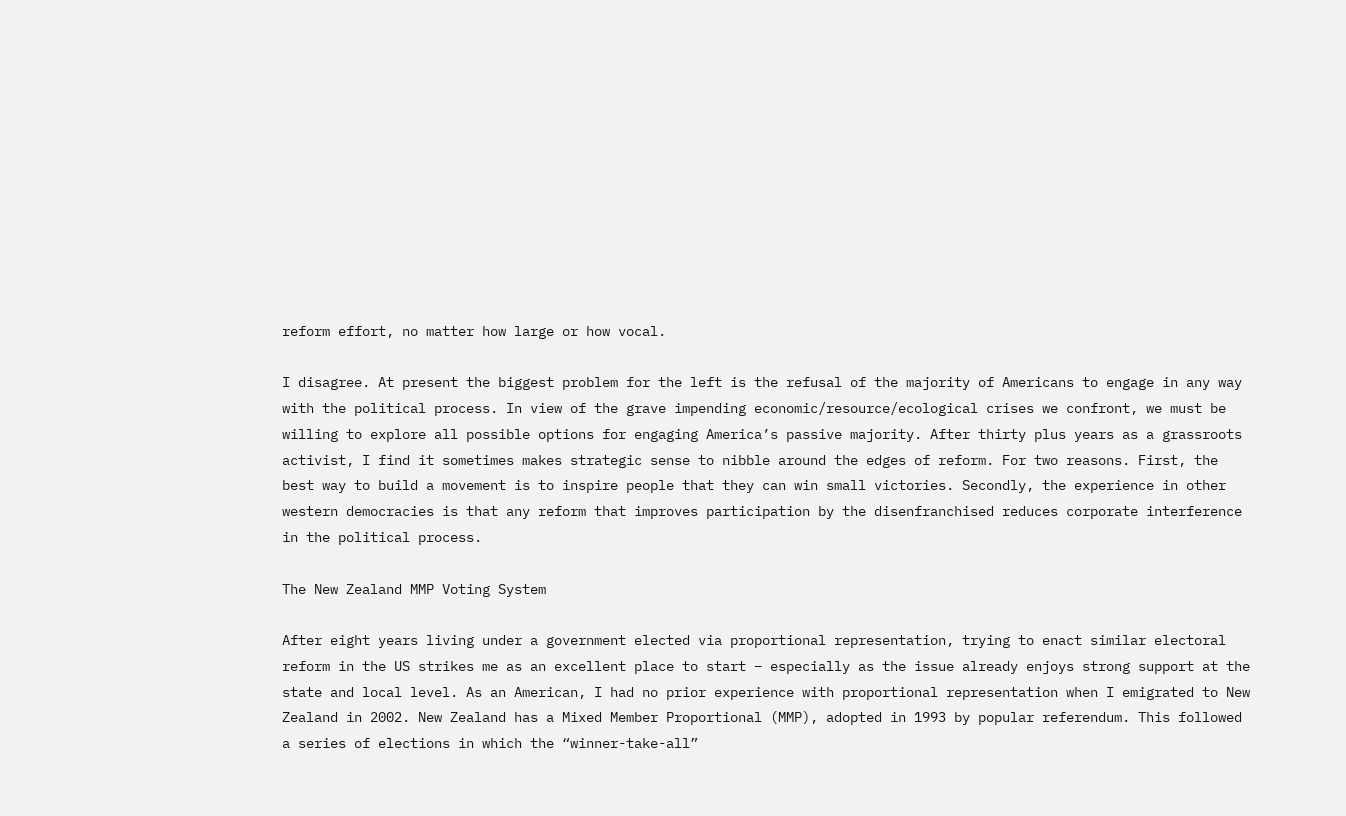reform effort, no matter how large or how vocal.

I disagree. At present the biggest problem for the left is the refusal of the majority of Americans to engage in any way with the political process. In view of the grave impending economic/resource/ecological crises we confront, we must be willing to explore all possible options for engaging America’s passive majority. After thirty plus years as a grassroots activist, I find it sometimes makes strategic sense to nibble around the edges of reform. For two reasons. First, the best way to build a movement is to inspire people that they can win small victories. Secondly, the experience in other western democracies is that any reform that improves participation by the disenfranchised reduces corporate interference in the political process.

The New Zealand MMP Voting System

After eight years living under a government elected via proportional representation, trying to enact similar electoral reform in the US strikes me as an excellent place to start – especially as the issue already enjoys strong support at the state and local level. As an American, I had no prior experience with proportional representation when I emigrated to New Zealand in 2002. New Zealand has a Mixed Member Proportional (MMP), adopted in 1993 by popular referendum. This followed a series of elections in which the “winner-take-all”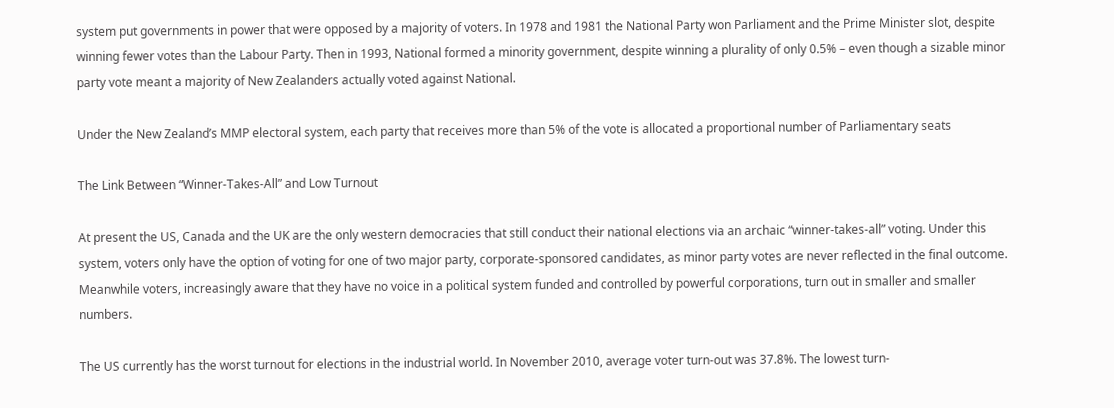system put governments in power that were opposed by a majority of voters. In 1978 and 1981 the National Party won Parliament and the Prime Minister slot, despite winning fewer votes than the Labour Party. Then in 1993, National formed a minority government, despite winning a plurality of only 0.5% – even though a sizable minor party vote meant a majority of New Zealanders actually voted against National.

Under the New Zealand’s MMP electoral system, each party that receives more than 5% of the vote is allocated a proportional number of Parliamentary seats

The Link Between “Winner-Takes-All” and Low Turnout

At present the US, Canada and the UK are the only western democracies that still conduct their national elections via an archaic “winner-takes-all” voting. Under this system, voters only have the option of voting for one of two major party, corporate-sponsored candidates, as minor party votes are never reflected in the final outcome. Meanwhile voters, increasingly aware that they have no voice in a political system funded and controlled by powerful corporations, turn out in smaller and smaller numbers.

The US currently has the worst turnout for elections in the industrial world. In November 2010, average voter turn-out was 37.8%. The lowest turn-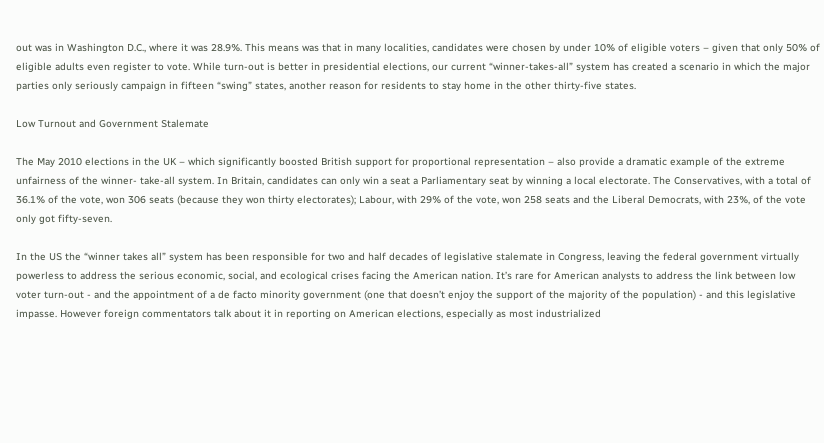out was in Washington D.C., where it was 28.9%. This means was that in many localities, candidates were chosen by under 10% of eligible voters – given that only 50% of eligible adults even register to vote. While turn-out is better in presidential elections, our current “winner-takes-all” system has created a scenario in which the major parties only seriously campaign in fifteen “swing” states, another reason for residents to stay home in the other thirty-five states.

Low Turnout and Government Stalemate

The May 2010 elections in the UK – which significantly boosted British support for proportional representation – also provide a dramatic example of the extreme unfairness of the winner- take-all system. In Britain, candidates can only win a seat a Parliamentary seat by winning a local electorate. The Conservatives, with a total of 36.1% of the vote, won 306 seats (because they won thirty electorates); Labour, with 29% of the vote, won 258 seats and the Liberal Democrats, with 23%, of the vote only got fifty-seven.

In the US the “winner takes all” system has been responsible for two and half decades of legislative stalemate in Congress, leaving the federal government virtually powerless to address the serious economic, social, and ecological crises facing the American nation. It’s rare for American analysts to address the link between low voter turn-out - and the appointment of a de facto minority government (one that doesn’t enjoy the support of the majority of the population) - and this legislative impasse. However foreign commentators talk about it in reporting on American elections, especially as most industrialized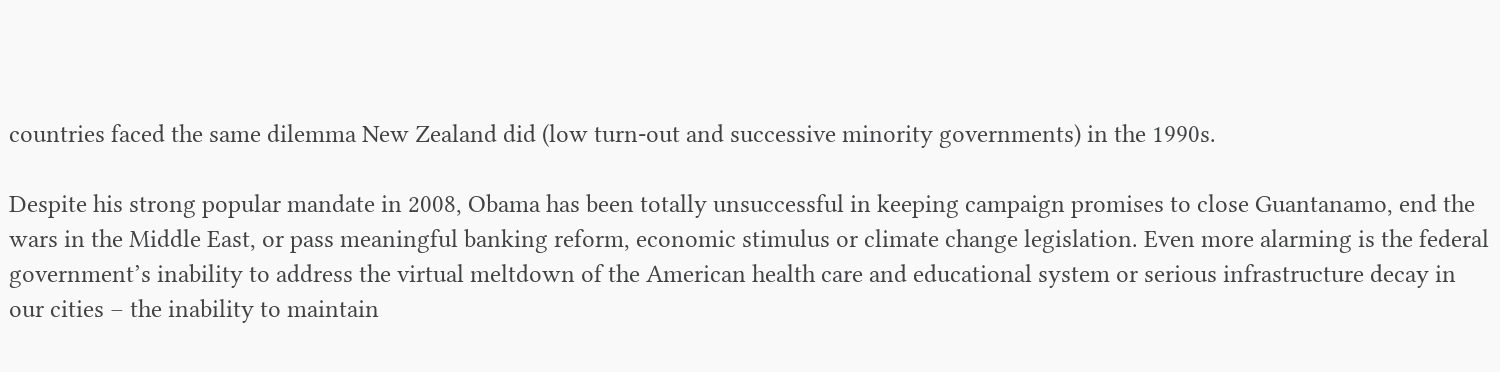countries faced the same dilemma New Zealand did (low turn-out and successive minority governments) in the 1990s.

Despite his strong popular mandate in 2008, Obama has been totally unsuccessful in keeping campaign promises to close Guantanamo, end the wars in the Middle East, or pass meaningful banking reform, economic stimulus or climate change legislation. Even more alarming is the federal government’s inability to address the virtual meltdown of the American health care and educational system or serious infrastructure decay in our cities – the inability to maintain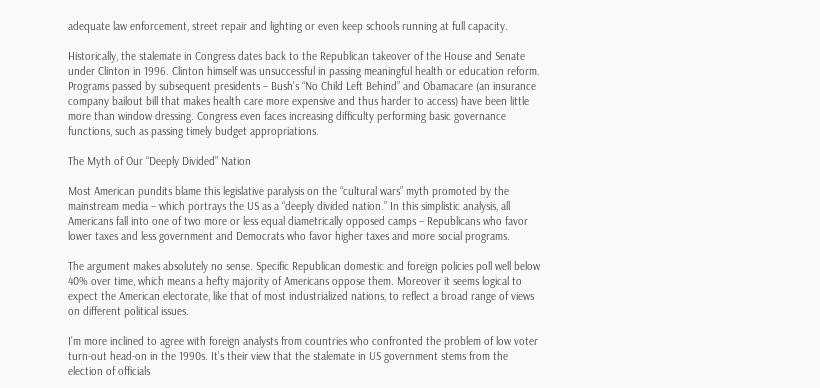adequate law enforcement, street repair and lighting or even keep schools running at full capacity.

Historically, the stalemate in Congress dates back to the Republican takeover of the House and Senate under Clinton in 1996. Clinton himself was unsuccessful in passing meaningful health or education reform.  Programs passed by subsequent presidents – Bush’s “No Child Left Behind” and Obamacare (an insurance company bailout bill that makes health care more expensive and thus harder to access) have been little more than window dressing. Congress even faces increasing difficulty performing basic governance functions, such as passing timely budget appropriations.

The Myth of Our “Deeply Divided” Nation

Most American pundits blame this legislative paralysis on the “cultural wars” myth promoted by the mainstream media – which portrays the US as a “deeply divided nation.” In this simplistic analysis, all Americans fall into one of two more or less equal diametrically opposed camps – Republicans who favor lower taxes and less government and Democrats who favor higher taxes and more social programs.

The argument makes absolutely no sense. Specific Republican domestic and foreign policies poll well below 40% over time, which means a hefty majority of Americans oppose them. Moreover it seems logical to expect the American electorate, like that of most industrialized nations, to reflect a broad range of views on different political issues.

I’m more inclined to agree with foreign analysts from countries who confronted the problem of low voter turn-out head-on in the 1990s. It’s their view that the stalemate in US government stems from the election of officials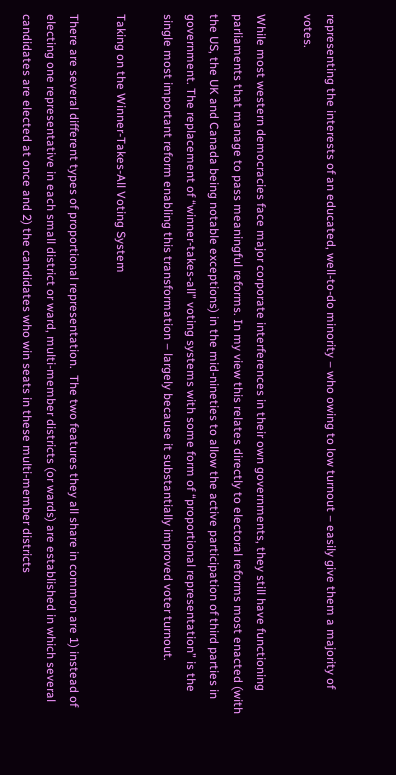representing the interests of an educated, well-to-do minority – who owing to low turnout – easily give them a majority of votes.

While most western democracies face major corporate interferences in their own governments, they still have functioning parliaments that manage to pass meaningful reforms. In my view this relates directly to electoral reforms most enacted (with the US, the UK and Canada being notable exceptions) in the mid-nineties to allow the active participation of third parties in government. The replacement of “winner-takes-all” voting systems with some form of “proportional representation” is the single most important reform enabling this transformation – largely because it substantially improved voter turnout.

Taking on the Winner-Takes-All Voting System

There are several different types of proportional representation.  The two features they all share in common are 1) instead of electing one representative in each small district or ward, multi-member districts (or wards) are established in which several candidates are elected at once and 2) the candidates who win seats in these multi-member districts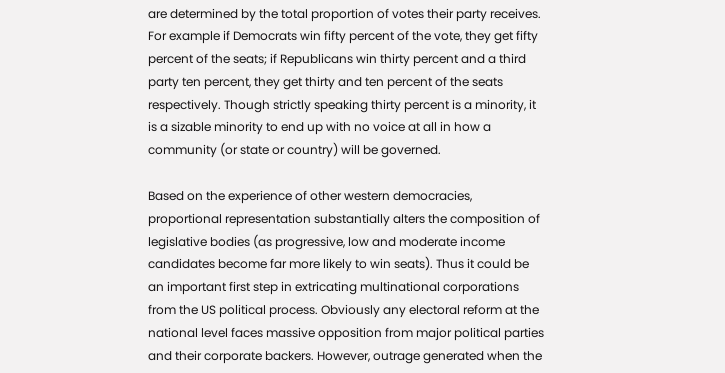are determined by the total proportion of votes their party receives. For example if Democrats win fifty percent of the vote, they get fifty percent of the seats; if Republicans win thirty percent and a third party ten percent, they get thirty and ten percent of the seats respectively. Though strictly speaking thirty percent is a minority, it is a sizable minority to end up with no voice at all in how a community (or state or country) will be governed.

Based on the experience of other western democracies, proportional representation substantially alters the composition of legislative bodies (as progressive, low and moderate income candidates become far more likely to win seats). Thus it could be an important first step in extricating multinational corporations from the US political process. Obviously any electoral reform at the national level faces massive opposition from major political parties and their corporate backers. However, outrage generated when the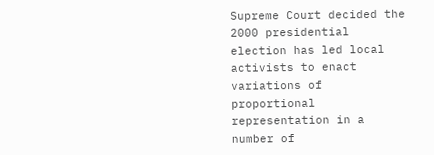Supreme Court decided the 2000 presidential election has led local activists to enact variations of proportional representation in a number of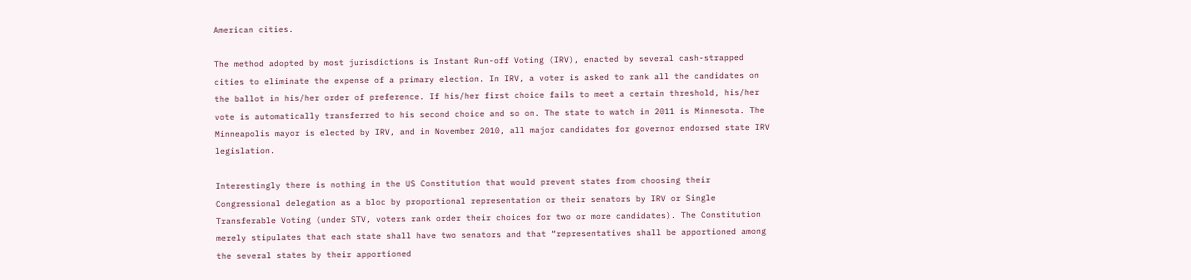American cities.

The method adopted by most jurisdictions is Instant Run-off Voting (IRV), enacted by several cash-strapped cities to eliminate the expense of a primary election. In IRV, a voter is asked to rank all the candidates on the ballot in his/her order of preference. If his/her first choice fails to meet a certain threshold, his/her vote is automatically transferred to his second choice and so on. The state to watch in 2011 is Minnesota. The Minneapolis mayor is elected by IRV, and in November 2010, all major candidates for governor endorsed state IRV legislation.

Interestingly there is nothing in the US Constitution that would prevent states from choosing their Congressional delegation as a bloc by proportional representation or their senators by IRV or Single Transferable Voting (under STV, voters rank order their choices for two or more candidates). The Constitution merely stipulates that each state shall have two senators and that “representatives shall be apportioned among the several states by their apportioned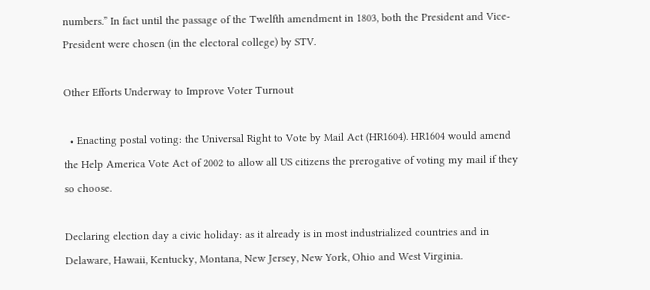numbers.” In fact until the passage of the Twelfth amendment in 1803, both the President and Vice-President were chosen (in the electoral college) by STV.

Other Efforts Underway to Improve Voter Turnout

  • Enacting postal voting: the Universal Right to Vote by Mail Act (HR1604). HR1604 would amend the Help America Vote Act of 2002 to allow all US citizens the prerogative of voting my mail if they so choose.

Declaring election day a civic holiday: as it already is in most industrialized countries and in Delaware, Hawaii, Kentucky, Montana, New Jersey, New York, Ohio and West Virginia.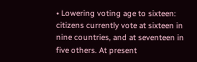• Lowering voting age to sixteen: citizens currently vote at sixteen in nine countries, and at seventeen in five others. At present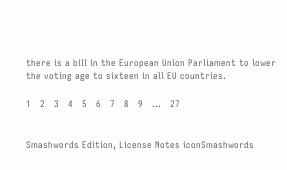there is a bill in the European Union Parliament to lower the voting age to sixteen in all EU countries.

1   2   3   4   5   6   7   8   9   ...   27


Smashwords Edition, License Notes iconSmashwords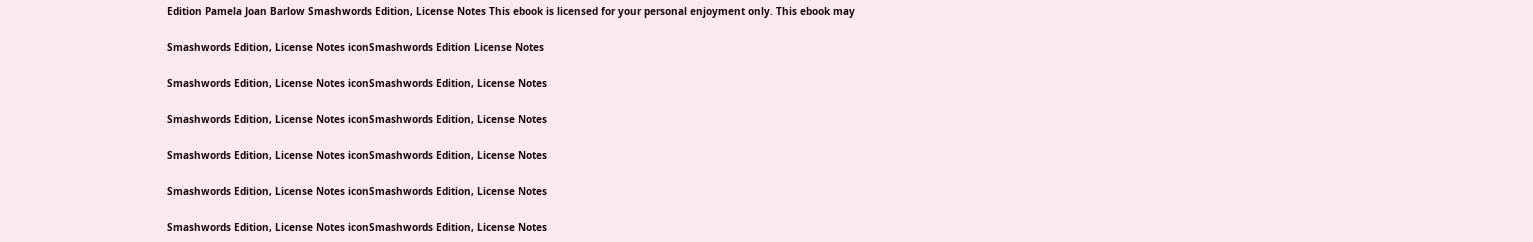Edition Pamela Joan Barlow Smashwords Edition, License Notes This ebook is licensed for your personal enjoyment only. This ebook may

Smashwords Edition, License Notes iconSmashwords Edition License Notes

Smashwords Edition, License Notes iconSmashwords Edition, License Notes

Smashwords Edition, License Notes iconSmashwords Edition, License Notes

Smashwords Edition, License Notes iconSmashwords Edition, License Notes

Smashwords Edition, License Notes iconSmashwords Edition, License Notes

Smashwords Edition, License Notes iconSmashwords Edition, License Notes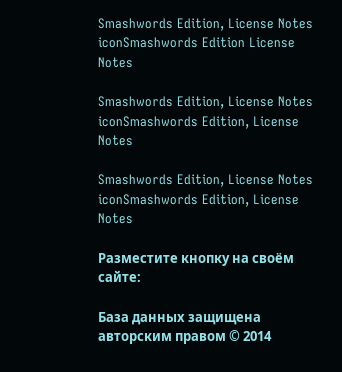Smashwords Edition, License Notes iconSmashwords Edition License Notes

Smashwords Edition, License Notes iconSmashwords Edition, License Notes

Smashwords Edition, License Notes iconSmashwords Edition, License Notes

Разместите кнопку на своём сайте:

База данных защищена авторским правом © 2014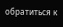обратиться к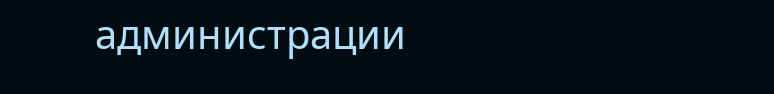администрации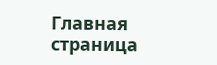Главная страница